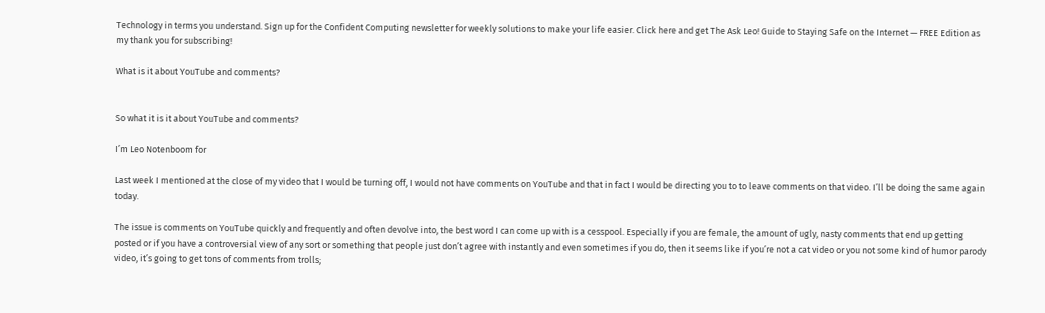Technology in terms you understand. Sign up for the Confident Computing newsletter for weekly solutions to make your life easier. Click here and get The Ask Leo! Guide to Staying Safe on the Internet — FREE Edition as my thank you for subscribing!

What is it about YouTube and comments?


So what it is it about YouTube and comments?

I’m Leo Notenboom for

Last week I mentioned at the close of my video that I would be turning off, I would not have comments on YouTube and that in fact I would be directing you to to leave comments on that video. I’ll be doing the same again today.

The issue is comments on YouTube quickly and frequently and often devolve into, the best word I can come up with is a cesspool. Especially if you are female, the amount of ugly, nasty comments that end up getting posted or if you have a controversial view of any sort or something that people just don’t agree with instantly and even sometimes if you do, then it seems like if you’re not a cat video or you not some kind of humor parody video, it’s going to get tons of comments from trolls;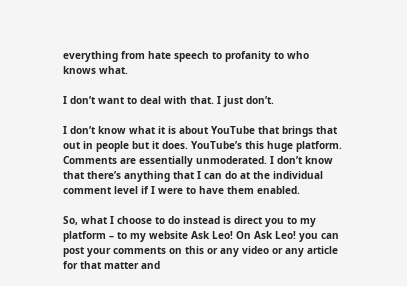everything from hate speech to profanity to who knows what.

I don’t want to deal with that. I just don’t.

I don’t know what it is about YouTube that brings that out in people but it does. YouTube’s this huge platform. Comments are essentially unmoderated. I don’t know that there’s anything that I can do at the individual comment level if I were to have them enabled.

So, what I choose to do instead is direct you to my platform – to my website Ask Leo! On Ask Leo! you can post your comments on this or any video or any article for that matter and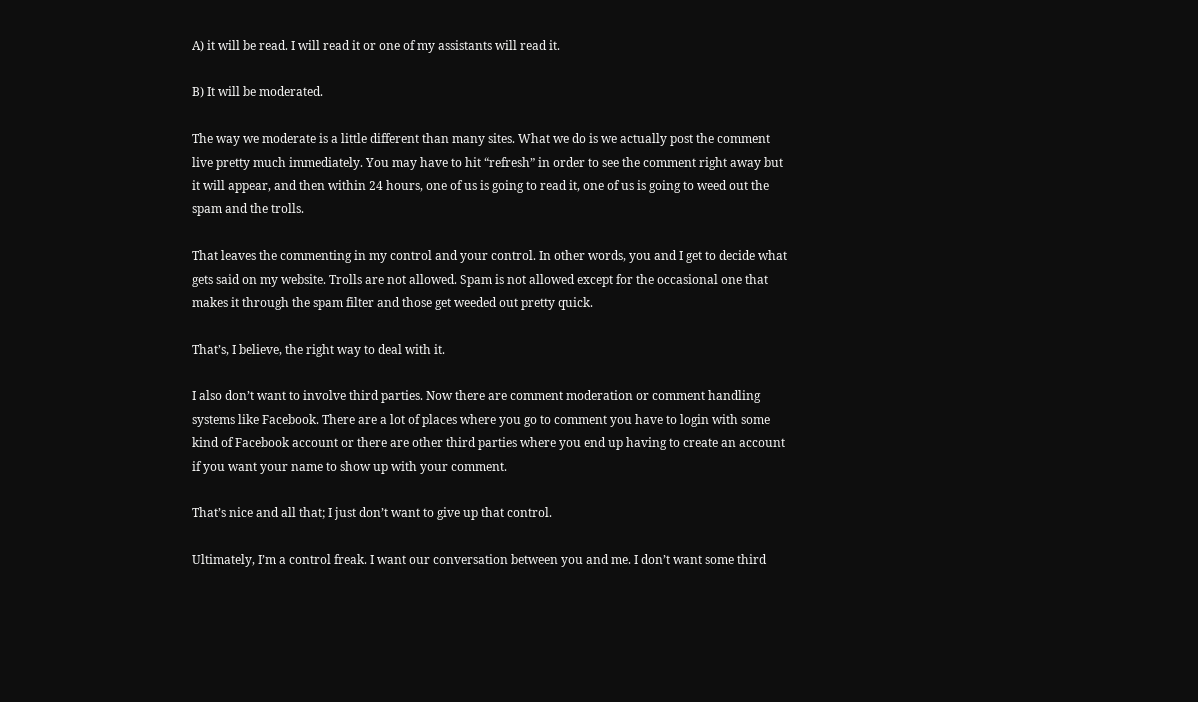A) it will be read. I will read it or one of my assistants will read it.

B) It will be moderated.

The way we moderate is a little different than many sites. What we do is we actually post the comment live pretty much immediately. You may have to hit “refresh” in order to see the comment right away but it will appear, and then within 24 hours, one of us is going to read it, one of us is going to weed out the spam and the trolls.

That leaves the commenting in my control and your control. In other words, you and I get to decide what gets said on my website. Trolls are not allowed. Spam is not allowed except for the occasional one that makes it through the spam filter and those get weeded out pretty quick.

That’s, I believe, the right way to deal with it.

I also don’t want to involve third parties. Now there are comment moderation or comment handling systems like Facebook. There are a lot of places where you go to comment you have to login with some kind of Facebook account or there are other third parties where you end up having to create an account if you want your name to show up with your comment.

That’s nice and all that; I just don’t want to give up that control.

Ultimately, I’m a control freak. I want our conversation between you and me. I don’t want some third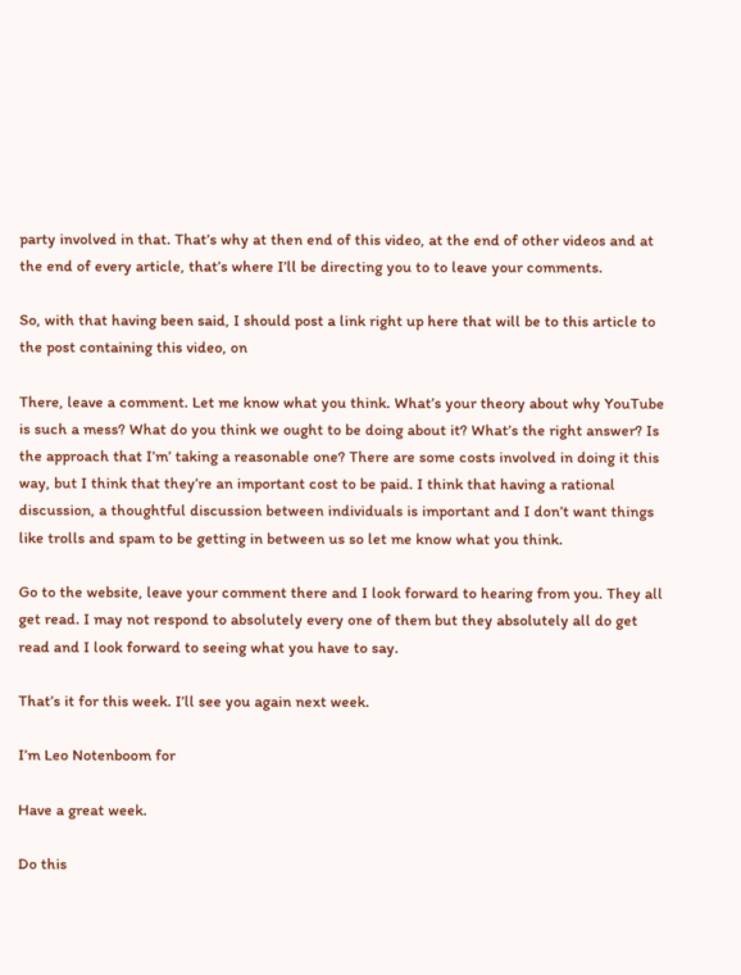party involved in that. That’s why at then end of this video, at the end of other videos and at the end of every article, that’s where I’ll be directing you to to leave your comments.

So, with that having been said, I should post a link right up here that will be to this article to the post containing this video, on

There, leave a comment. Let me know what you think. What’s your theory about why YouTube is such a mess? What do you think we ought to be doing about it? What’s the right answer? Is the approach that I’m’ taking a reasonable one? There are some costs involved in doing it this way, but I think that they’re an important cost to be paid. I think that having a rational discussion, a thoughtful discussion between individuals is important and I don’t want things like trolls and spam to be getting in between us so let me know what you think.

Go to the website, leave your comment there and I look forward to hearing from you. They all get read. I may not respond to absolutely every one of them but they absolutely all do get read and I look forward to seeing what you have to say.

That’s it for this week. I’ll see you again next week.

I’m Leo Notenboom for

Have a great week.

Do this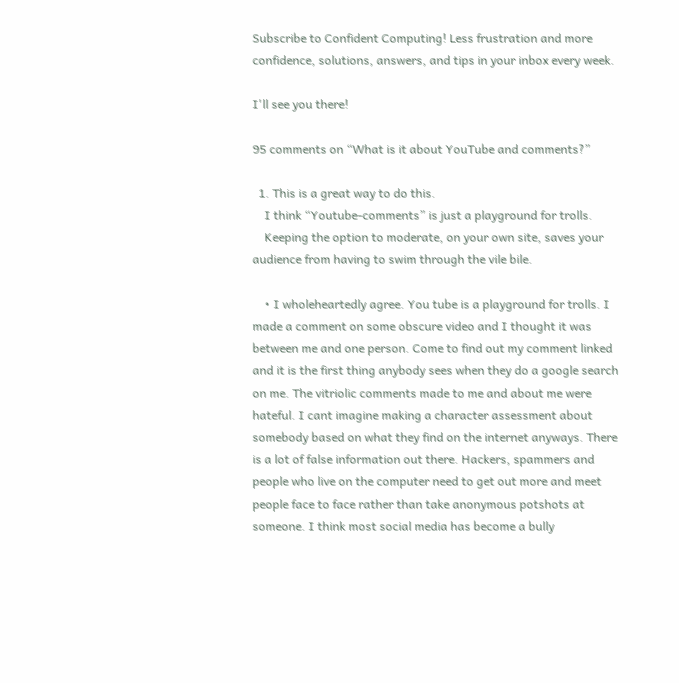Subscribe to Confident Computing! Less frustration and more confidence, solutions, answers, and tips in your inbox every week.

I'll see you there!

95 comments on “What is it about YouTube and comments?”

  1. This is a great way to do this.
    I think “Youtube-comments” is just a playground for trolls.
    Keeping the option to moderate, on your own site, saves your audience from having to swim through the vile bile.

    • I wholeheartedly agree. You tube is a playground for trolls. I made a comment on some obscure video and I thought it was between me and one person. Come to find out my comment linked and it is the first thing anybody sees when they do a google search on me. The vitriolic comments made to me and about me were hateful. I cant imagine making a character assessment about somebody based on what they find on the internet anyways. There is a lot of false information out there. Hackers, spammers and people who live on the computer need to get out more and meet people face to face rather than take anonymous potshots at someone. I think most social media has become a bully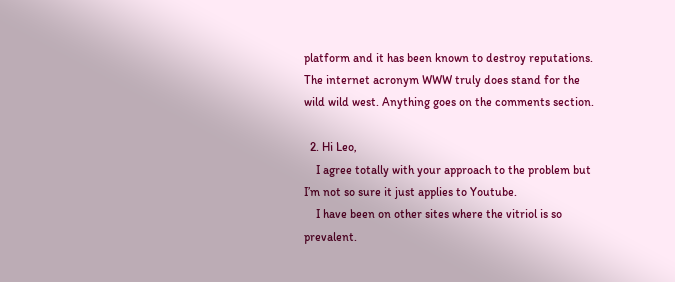platform and it has been known to destroy reputations. The internet acronym WWW truly does stand for the wild wild west. Anything goes on the comments section.

  2. Hi Leo,
    I agree totally with your approach to the problem but I’m not so sure it just applies to Youtube.
    I have been on other sites where the vitriol is so prevalent.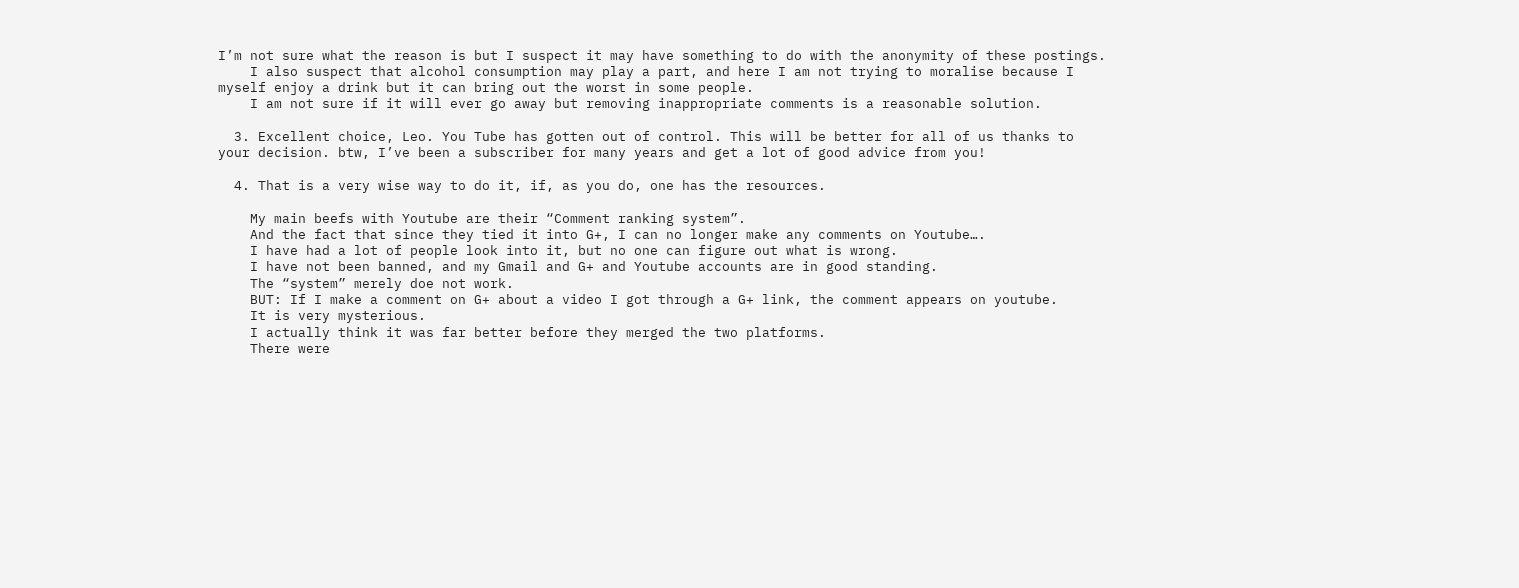I’m not sure what the reason is but I suspect it may have something to do with the anonymity of these postings.
    I also suspect that alcohol consumption may play a part, and here I am not trying to moralise because I myself enjoy a drink but it can bring out the worst in some people.
    I am not sure if it will ever go away but removing inappropriate comments is a reasonable solution.

  3. Excellent choice, Leo. You Tube has gotten out of control. This will be better for all of us thanks to your decision. btw, I’ve been a subscriber for many years and get a lot of good advice from you!

  4. That is a very wise way to do it, if, as you do, one has the resources.

    My main beefs with Youtube are their “Comment ranking system”.
    And the fact that since they tied it into G+, I can no longer make any comments on Youtube….
    I have had a lot of people look into it, but no one can figure out what is wrong.
    I have not been banned, and my Gmail and G+ and Youtube accounts are in good standing.
    The “system” merely doe not work.
    BUT: If I make a comment on G+ about a video I got through a G+ link, the comment appears on youtube.
    It is very mysterious.
    I actually think it was far better before they merged the two platforms.
    There were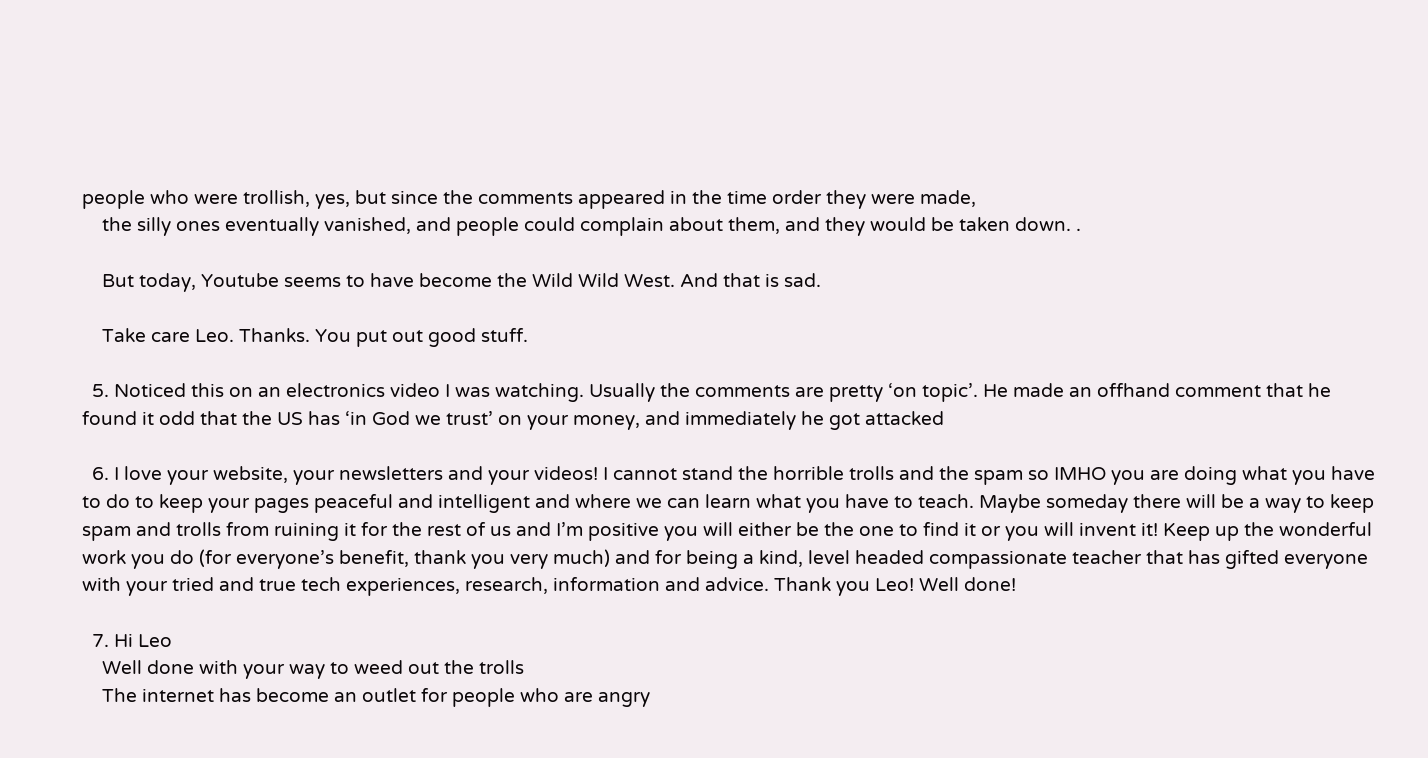people who were trollish, yes, but since the comments appeared in the time order they were made,
    the silly ones eventually vanished, and people could complain about them, and they would be taken down. .

    But today, Youtube seems to have become the Wild Wild West. And that is sad.

    Take care Leo. Thanks. You put out good stuff.

  5. Noticed this on an electronics video I was watching. Usually the comments are pretty ‘on topic’. He made an offhand comment that he found it odd that the US has ‘in God we trust’ on your money, and immediately he got attacked

  6. I love your website, your newsletters and your videos! I cannot stand the horrible trolls and the spam so IMHO you are doing what you have to do to keep your pages peaceful and intelligent and where we can learn what you have to teach. Maybe someday there will be a way to keep spam and trolls from ruining it for the rest of us and I’m positive you will either be the one to find it or you will invent it! Keep up the wonderful work you do (for everyone’s benefit, thank you very much) and for being a kind, level headed compassionate teacher that has gifted everyone with your tried and true tech experiences, research, information and advice. Thank you Leo! Well done!

  7. Hi Leo
    Well done with your way to weed out the trolls
    The internet has become an outlet for people who are angry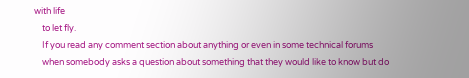with life
    to let fly.
    If you read any comment section about anything or even in some technical forums
    when somebody asks a question about something that they would like to know but do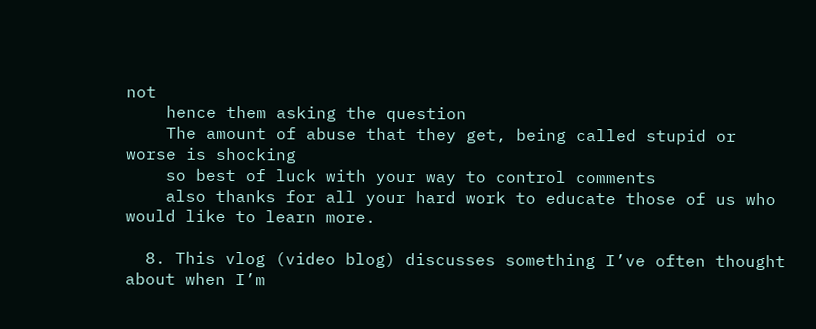not
    hence them asking the question
    The amount of abuse that they get, being called stupid or worse is shocking
    so best of luck with your way to control comments
    also thanks for all your hard work to educate those of us who would like to learn more.

  8. This vlog (video blog) discusses something I’ve often thought about when I’m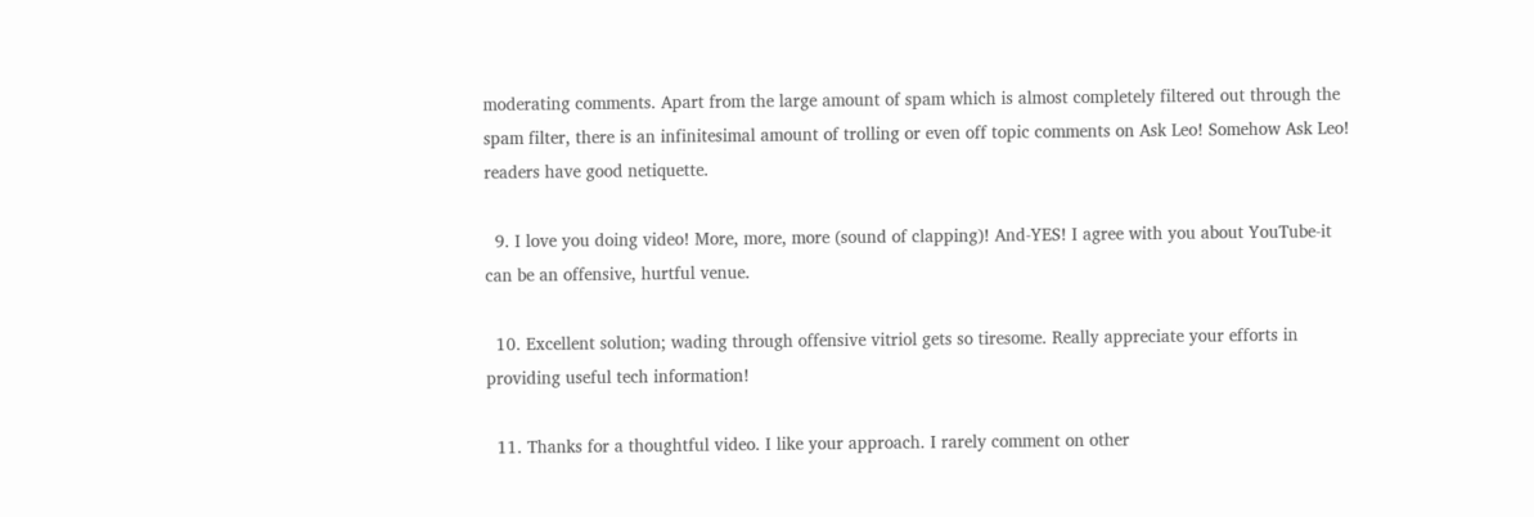moderating comments. Apart from the large amount of spam which is almost completely filtered out through the spam filter, there is an infinitesimal amount of trolling or even off topic comments on Ask Leo! Somehow Ask Leo! readers have good netiquette.

  9. I love you doing video! More, more, more (sound of clapping)! And-YES! I agree with you about YouTube-it can be an offensive, hurtful venue.

  10. Excellent solution; wading through offensive vitriol gets so tiresome. Really appreciate your efforts in providing useful tech information!

  11. Thanks for a thoughtful video. I like your approach. I rarely comment on other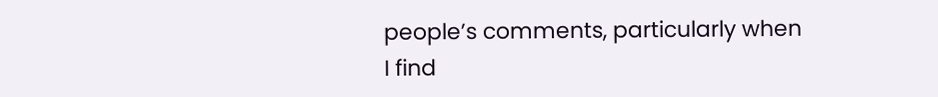people’s comments, particularly when I find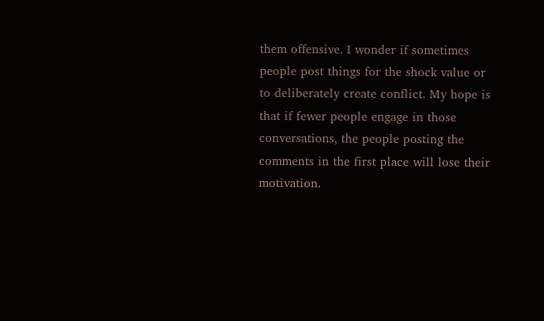them offensive. I wonder if sometimes people post things for the shock value or to deliberately create conflict. My hope is that if fewer people engage in those conversations, the people posting the comments in the first place will lose their motivation.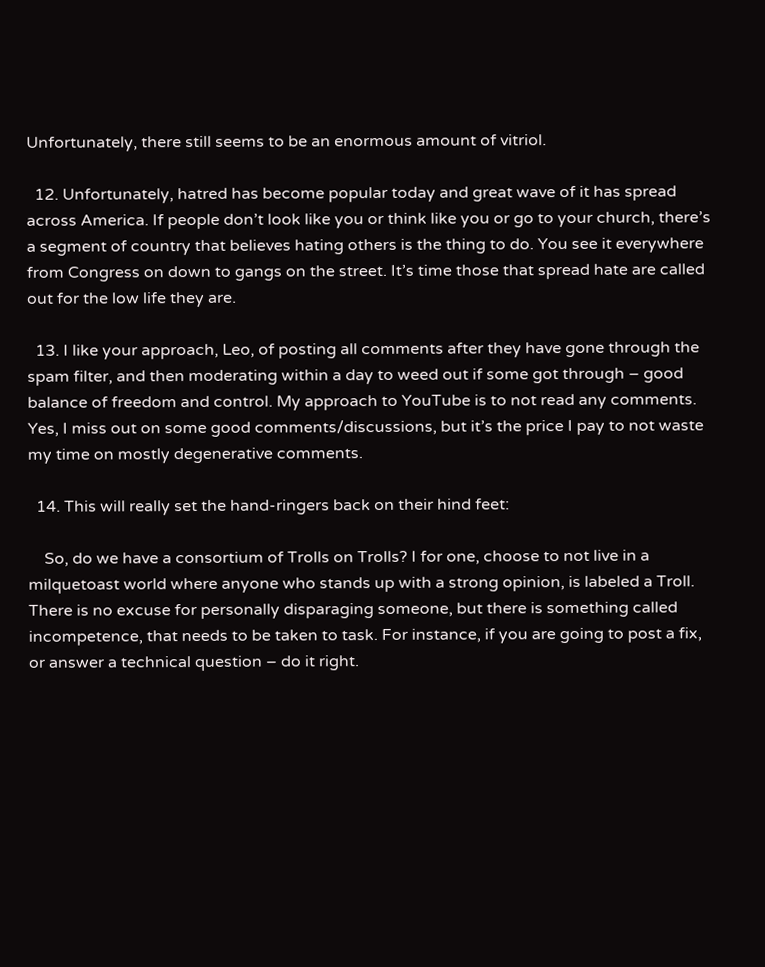Unfortunately, there still seems to be an enormous amount of vitriol.

  12. Unfortunately, hatred has become popular today and great wave of it has spread across America. If people don’t look like you or think like you or go to your church, there’s a segment of country that believes hating others is the thing to do. You see it everywhere from Congress on down to gangs on the street. It’s time those that spread hate are called out for the low life they are.

  13. I like your approach, Leo, of posting all comments after they have gone through the spam filter, and then moderating within a day to weed out if some got through – good balance of freedom and control. My approach to YouTube is to not read any comments. Yes, I miss out on some good comments/discussions, but it’s the price I pay to not waste my time on mostly degenerative comments.

  14. This will really set the hand-ringers back on their hind feet:

    So, do we have a consortium of Trolls on Trolls? I for one, choose to not live in a milquetoast world where anyone who stands up with a strong opinion, is labeled a Troll. There is no excuse for personally disparaging someone, but there is something called incompetence, that needs to be taken to task. For instance, if you are going to post a fix, or answer a technical question – do it right.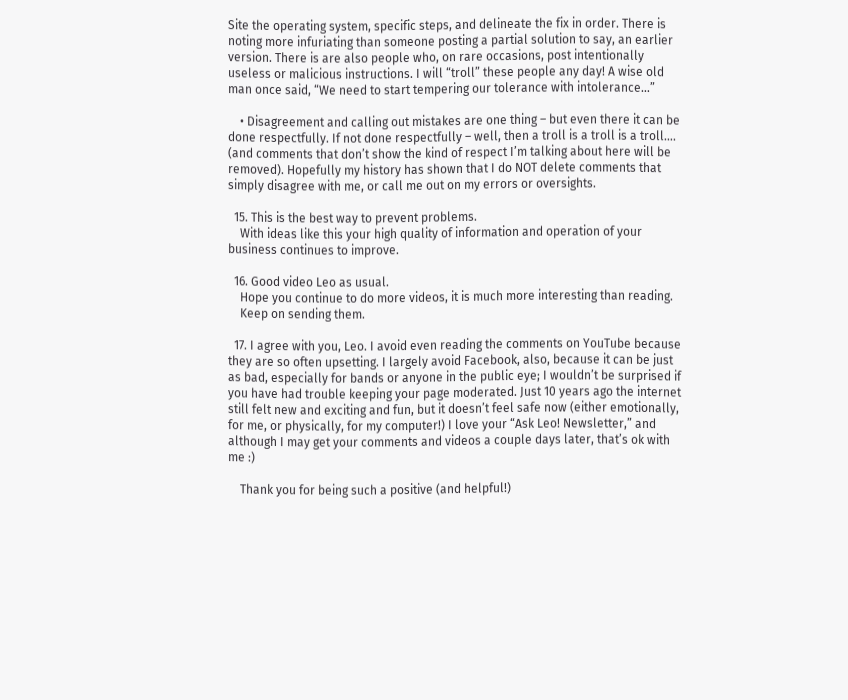Site the operating system, specific steps, and delineate the fix in order. There is noting more infuriating than someone posting a partial solution to say, an earlier version. There is are also people who, on rare occasions, post intentionally useless or malicious instructions. I will “troll” these people any day! A wise old man once said, “We need to start tempering our tolerance with intolerance…”

    • Disagreement and calling out mistakes are one thing – but even there it can be done respectfully. If not done respectfully – well, then a troll is a troll is a troll…. (and comments that don’t show the kind of respect I’m talking about here will be removed). Hopefully my history has shown that I do NOT delete comments that simply disagree with me, or call me out on my errors or oversights.

  15. This is the best way to prevent problems.
    With ideas like this your high quality of information and operation of your business continues to improve.

  16. Good video Leo as usual.
    Hope you continue to do more videos, it is much more interesting than reading.
    Keep on sending them.

  17. I agree with you, Leo. I avoid even reading the comments on YouTube because they are so often upsetting. I largely avoid Facebook, also, because it can be just as bad, especially for bands or anyone in the public eye; I wouldn’t be surprised if you have had trouble keeping your page moderated. Just 10 years ago the internet still felt new and exciting and fun, but it doesn’t feel safe now (either emotionally, for me, or physically, for my computer!) I love your “Ask Leo! Newsletter,” and although I may get your comments and videos a couple days later, that’s ok with me :)

    Thank you for being such a positive (and helpful!)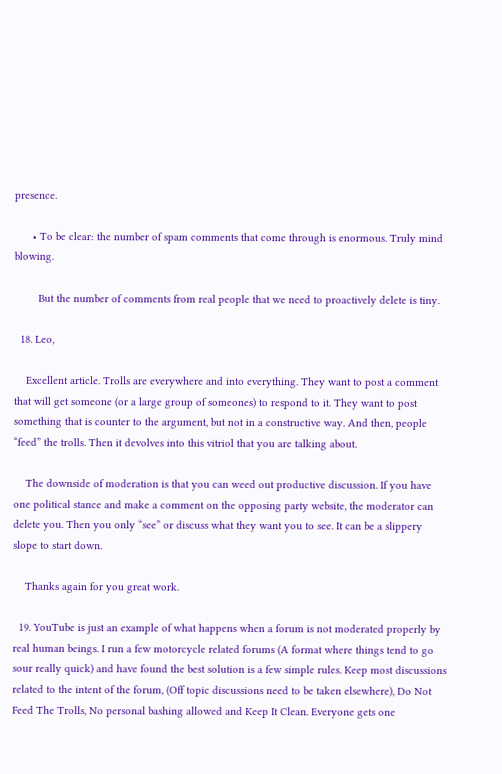presence.

      • To be clear: the number of spam comments that come through is enormous. Truly mind blowing.

        But the number of comments from real people that we need to proactively delete is tiny.

  18. Leo,

    Excellent article. Trolls are everywhere and into everything. They want to post a comment that will get someone (or a large group of someones) to respond to it. They want to post something that is counter to the argument, but not in a constructive way. And then, people “feed” the trolls. Then it devolves into this vitriol that you are talking about.

    The downside of moderation is that you can weed out productive discussion. If you have one political stance and make a comment on the opposing party website, the moderator can delete you. Then you only “see” or discuss what they want you to see. It can be a slippery slope to start down.

    Thanks again for you great work.

  19. YouTube is just an example of what happens when a forum is not moderated properly by real human beings. I run a few motorcycle related forums (A format where things tend to go sour really quick) and have found the best solution is a few simple rules. Keep most discussions related to the intent of the forum, (Off topic discussions need to be taken elsewhere), Do Not Feed The Trolls, No personal bashing allowed and Keep It Clean. Everyone gets one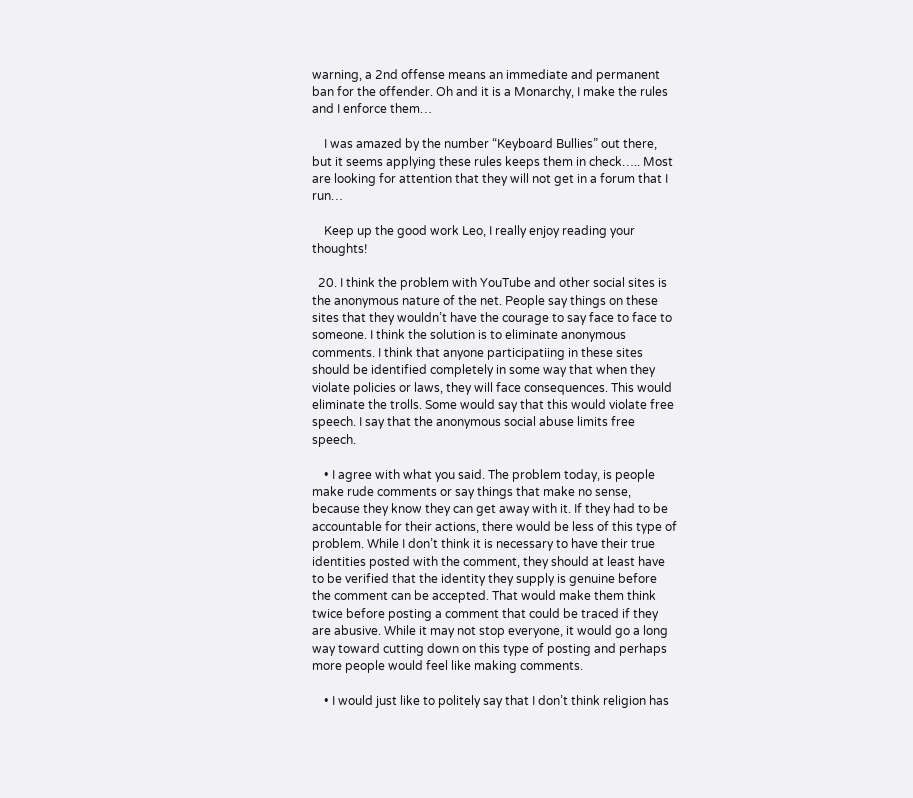warning, a 2nd offense means an immediate and permanent ban for the offender. Oh and it is a Monarchy, I make the rules and I enforce them…

    I was amazed by the number “Keyboard Bullies” out there, but it seems applying these rules keeps them in check….. Most are looking for attention that they will not get in a forum that I run…

    Keep up the good work Leo, I really enjoy reading your thoughts!

  20. I think the problem with YouTube and other social sites is the anonymous nature of the net. People say things on these sites that they wouldn’t have the courage to say face to face to someone. I think the solution is to eliminate anonymous comments. I think that anyone participatiing in these sites should be identified completely in some way that when they violate policies or laws, they will face consequences. This would eliminate the trolls. Some would say that this would violate free speech. I say that the anonymous social abuse limits free speech.

    • I agree with what you said. The problem today, is people make rude comments or say things that make no sense, because they know they can get away with it. If they had to be accountable for their actions, there would be less of this type of problem. While I don’t think it is necessary to have their true identities posted with the comment, they should at least have to be verified that the identity they supply is genuine before the comment can be accepted. That would make them think twice before posting a comment that could be traced if they are abusive. While it may not stop everyone, it would go a long way toward cutting down on this type of posting and perhaps more people would feel like making comments.

    • I would just like to politely say that I don’t think religion has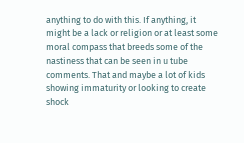anything to do with this. If anything, it might be a lack or religion or at least some moral compass that breeds some of the nastiness that can be seen in u tube comments. That and maybe a lot of kids showing immaturity or looking to create shock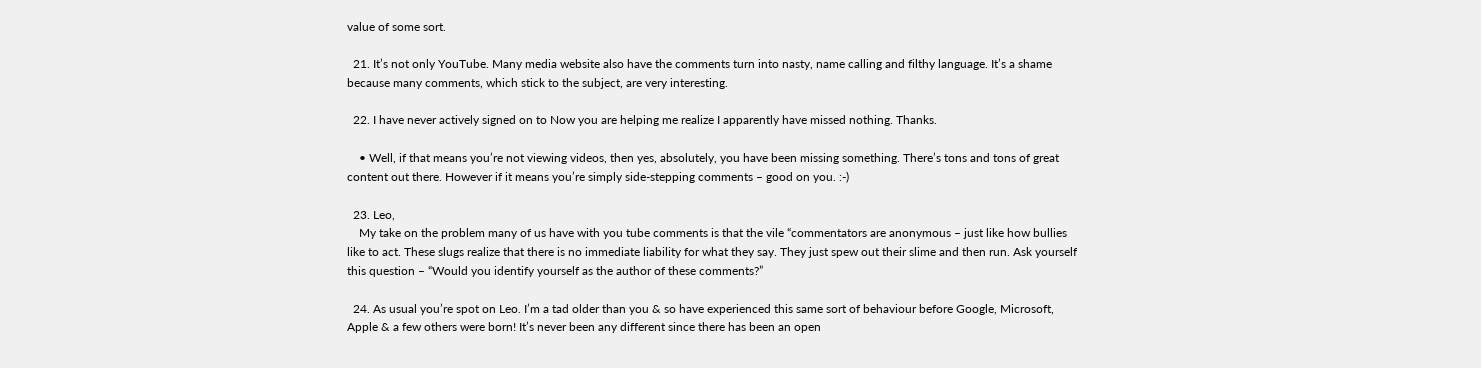value of some sort.

  21. It’s not only YouTube. Many media website also have the comments turn into nasty, name calling and filthy language. It’s a shame because many comments, which stick to the subject, are very interesting.

  22. I have never actively signed on to Now you are helping me realize I apparently have missed nothing. Thanks.

    • Well, if that means you’re not viewing videos, then yes, absolutely, you have been missing something. There’s tons and tons of great content out there. However if it means you’re simply side-stepping comments – good on you. :-)

  23. Leo,
    My take on the problem many of us have with you tube comments is that the vile “commentators are anonymous – just like how bullies like to act. These slugs realize that there is no immediate liability for what they say. They just spew out their slime and then run. Ask yourself this question – “Would you identify yourself as the author of these comments?”

  24. As usual you’re spot on Leo. I’m a tad older than you & so have experienced this same sort of behaviour before Google, Microsoft, Apple & a few others were born! It’s never been any different since there has been an open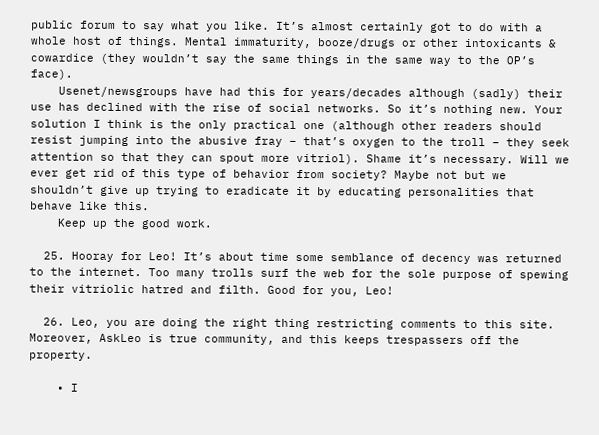public forum to say what you like. It’s almost certainly got to do with a whole host of things. Mental immaturity, booze/drugs or other intoxicants & cowardice (they wouldn’t say the same things in the same way to the OP’s face).
    Usenet/newsgroups have had this for years/decades although (sadly) their use has declined with the rise of social networks. So it’s nothing new. Your solution I think is the only practical one (although other readers should resist jumping into the abusive fray – that’s oxygen to the troll – they seek attention so that they can spout more vitriol). Shame it’s necessary. Will we ever get rid of this type of behavior from society? Maybe not but we shouldn’t give up trying to eradicate it by educating personalities that behave like this.
    Keep up the good work.

  25. Hooray for Leo! It’s about time some semblance of decency was returned to the internet. Too many trolls surf the web for the sole purpose of spewing their vitriolic hatred and filth. Good for you, Leo!

  26. Leo, you are doing the right thing restricting comments to this site. Moreover, AskLeo is true community, and this keeps trespassers off the property.

    • I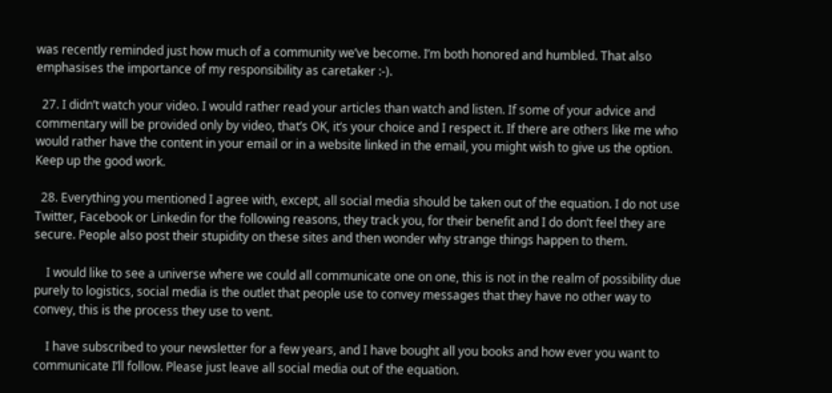was recently reminded just how much of a community we’ve become. I’m both honored and humbled. That also emphasises the importance of my responsibility as caretaker :-).

  27. I didn’t watch your video. I would rather read your articles than watch and listen. If some of your advice and commentary will be provided only by video, that’s OK, it’s your choice and I respect it. If there are others like me who would rather have the content in your email or in a website linked in the email, you might wish to give us the option. Keep up the good work.

  28. Everything you mentioned I agree with, except, all social media should be taken out of the equation. I do not use Twitter, Facebook or Linkedin for the following reasons, they track you, for their benefit and I do don’t feel they are secure. People also post their stupidity on these sites and then wonder why strange things happen to them.

    I would like to see a universe where we could all communicate one on one, this is not in the realm of possibility due purely to logistics, social media is the outlet that people use to convey messages that they have no other way to convey, this is the process they use to vent.

    I have subscribed to your newsletter for a few years, and I have bought all you books and how ever you want to communicate I’ll follow. Please just leave all social media out of the equation.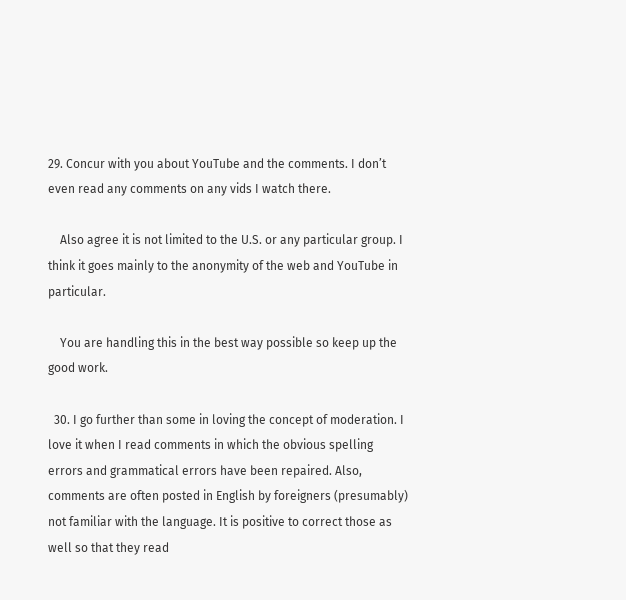29. Concur with you about YouTube and the comments. I don’t even read any comments on any vids I watch there.

    Also agree it is not limited to the U.S. or any particular group. I think it goes mainly to the anonymity of the web and YouTube in particular.

    You are handling this in the best way possible so keep up the good work.

  30. I go further than some in loving the concept of moderation. I love it when I read comments in which the obvious spelling errors and grammatical errors have been repaired. Also, comments are often posted in English by foreigners (presumably) not familiar with the language. It is positive to correct those as well so that they read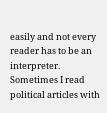easily and not every reader has to be an interpreter. Sometimes I read political articles with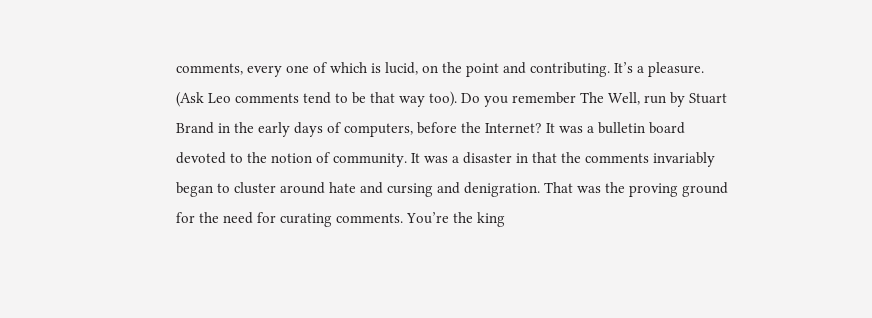comments, every one of which is lucid, on the point and contributing. It’s a pleasure. (Ask Leo comments tend to be that way too). Do you remember The Well, run by Stuart Brand in the early days of computers, before the Internet? It was a bulletin board devoted to the notion of community. It was a disaster in that the comments invariably began to cluster around hate and cursing and denigration. That was the proving ground for the need for curating comments. You’re the king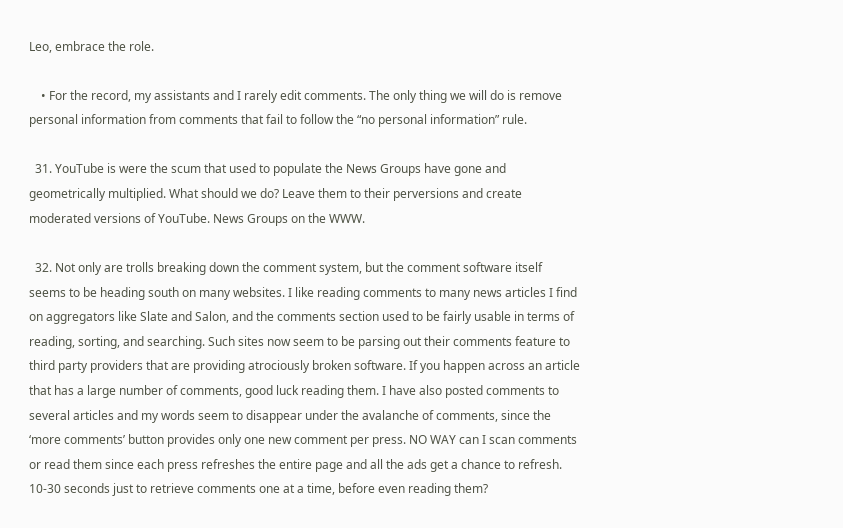Leo, embrace the role.

    • For the record, my assistants and I rarely edit comments. The only thing we will do is remove personal information from comments that fail to follow the “no personal information” rule.

  31. YouTube is were the scum that used to populate the News Groups have gone and geometrically multiplied. What should we do? Leave them to their perversions and create moderated versions of YouTube. News Groups on the WWW.

  32. Not only are trolls breaking down the comment system, but the comment software itself seems to be heading south on many websites. I like reading comments to many news articles I find on aggregators like Slate and Salon, and the comments section used to be fairly usable in terms of reading, sorting, and searching. Such sites now seem to be parsing out their comments feature to third party providers that are providing atrociously broken software. If you happen across an article that has a large number of comments, good luck reading them. I have also posted comments to several articles and my words seem to disappear under the avalanche of comments, since the ‘more comments’ button provides only one new comment per press. NO WAY can I scan comments or read them since each press refreshes the entire page and all the ads get a chance to refresh. 10-30 seconds just to retrieve comments one at a time, before even reading them?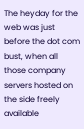The heyday for the web was just before the dot com bust, when all those company servers hosted on the side freely available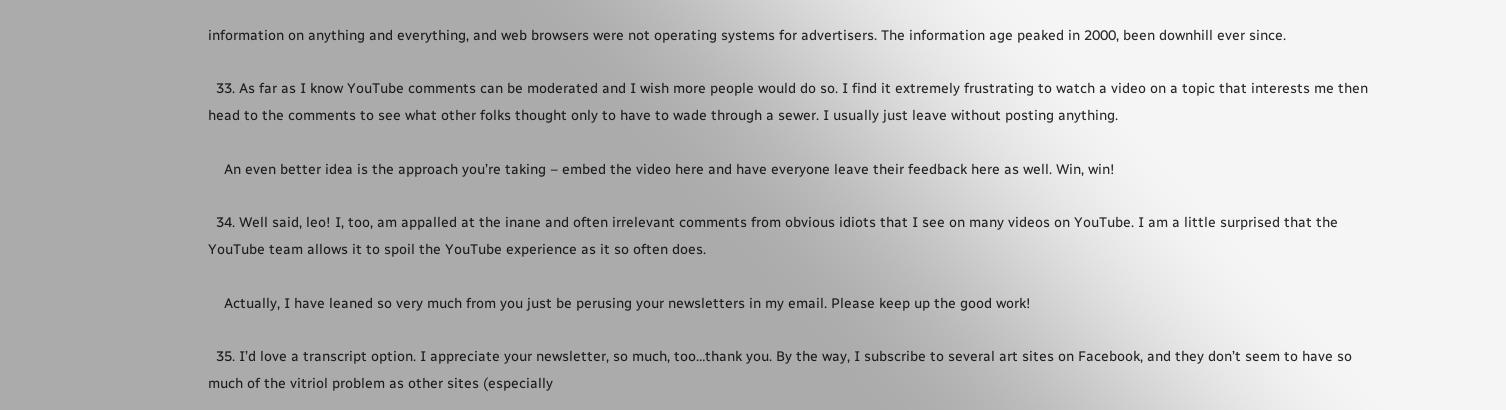information on anything and everything, and web browsers were not operating systems for advertisers. The information age peaked in 2000, been downhill ever since.

  33. As far as I know YouTube comments can be moderated and I wish more people would do so. I find it extremely frustrating to watch a video on a topic that interests me then head to the comments to see what other folks thought only to have to wade through a sewer. I usually just leave without posting anything.

    An even better idea is the approach you’re taking – embed the video here and have everyone leave their feedback here as well. Win, win!

  34. Well said, leo! I, too, am appalled at the inane and often irrelevant comments from obvious idiots that I see on many videos on YouTube. I am a little surprised that the YouTube team allows it to spoil the YouTube experience as it so often does.

    Actually, I have leaned so very much from you just be perusing your newsletters in my email. Please keep up the good work!

  35. I’d love a transcript option. I appreciate your newsletter, so much, too…thank you. By the way, I subscribe to several art sites on Facebook, and they don’t seem to have so much of the vitriol problem as other sites (especially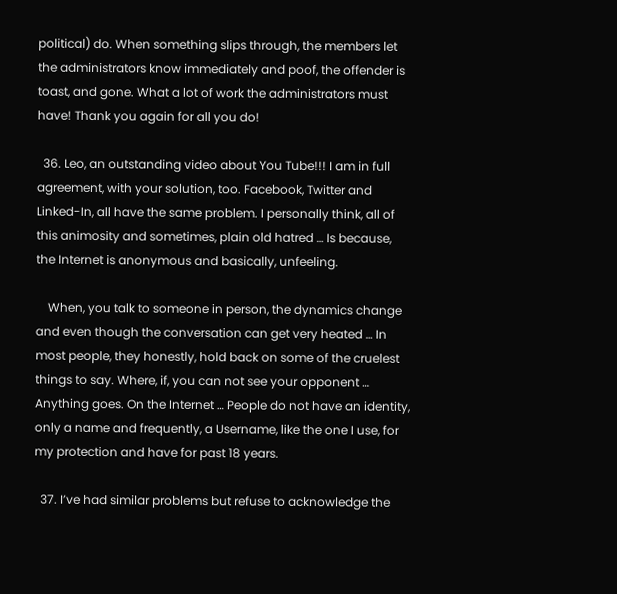political) do. When something slips through, the members let the administrators know immediately and poof, the offender is toast, and gone. What a lot of work the administrators must have! Thank you again for all you do!

  36. Leo, an outstanding video about You Tube!!! I am in full agreement, with your solution, too. Facebook, Twitter and Linked-In, all have the same problem. I personally think, all of this animosity and sometimes, plain old hatred … Is because, the Internet is anonymous and basically, unfeeling.

    When, you talk to someone in person, the dynamics change and even though the conversation can get very heated … In most people, they honestly, hold back on some of the cruelest things to say. Where, if, you can not see your opponent … Anything goes. On the Internet … People do not have an identity, only a name and frequently, a Username, like the one I use, for my protection and have for past 18 years.

  37. I’ve had similar problems but refuse to acknowledge the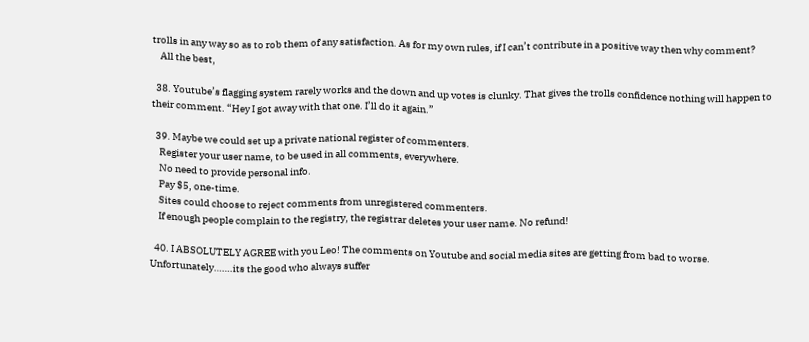trolls in any way so as to rob them of any satisfaction. As for my own rules, if I can’t contribute in a positive way then why comment?
    All the best,

  38. Youtube’s flagging system rarely works and the down and up votes is clunky. That gives the trolls confidence nothing will happen to their comment. “Hey I got away with that one. I’ll do it again.”

  39. Maybe we could set up a private national register of commenters.
    Register your user name, to be used in all comments, everywhere.
    No need to provide personal info.
    Pay $5, one-time.
    Sites could choose to reject comments from unregistered commenters.
    If enough people complain to the registry, the registrar deletes your user name. No refund!

  40. I ABSOLUTELY AGREE with you Leo! The comments on Youtube and social media sites are getting from bad to worse. Unfortunately…….its the good who always suffer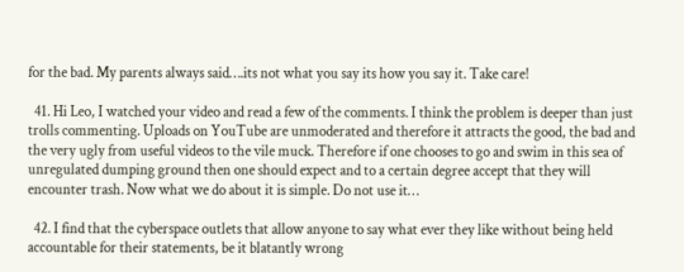for the bad. My parents always said….its not what you say its how you say it. Take care!

  41. Hi Leo, I watched your video and read a few of the comments. I think the problem is deeper than just trolls commenting. Uploads on YouTube are unmoderated and therefore it attracts the good, the bad and the very ugly from useful videos to the vile muck. Therefore if one chooses to go and swim in this sea of unregulated dumping ground then one should expect and to a certain degree accept that they will encounter trash. Now what we do about it is simple. Do not use it…

  42. I find that the cyberspace outlets that allow anyone to say what ever they like without being held accountable for their statements, be it blatantly wrong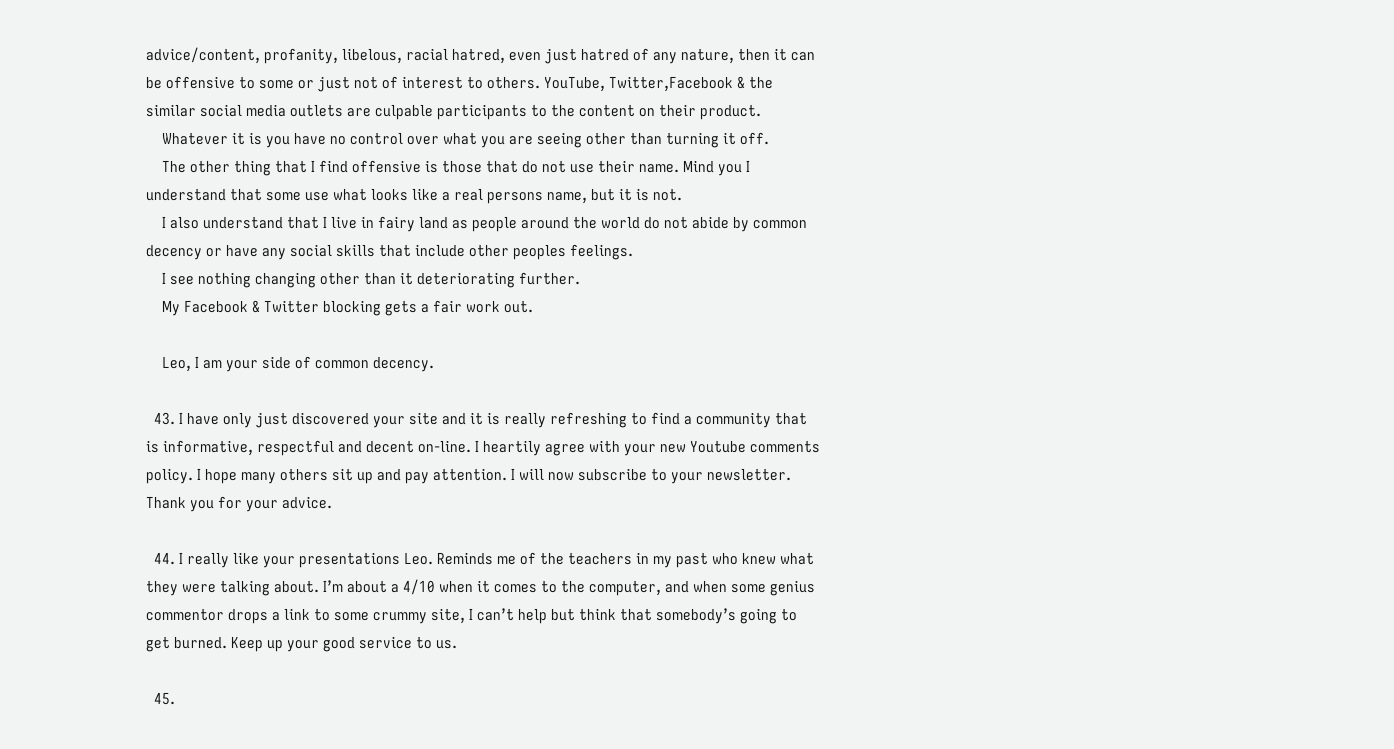advice/content, profanity, libelous, racial hatred, even just hatred of any nature, then it can be offensive to some or just not of interest to others. YouTube, Twitter,Facebook & the similar social media outlets are culpable participants to the content on their product.
    Whatever it is you have no control over what you are seeing other than turning it off.
    The other thing that I find offensive is those that do not use their name. Mind you I understand that some use what looks like a real persons name, but it is not.
    I also understand that I live in fairy land as people around the world do not abide by common decency or have any social skills that include other peoples feelings.
    I see nothing changing other than it deteriorating further.
    My Facebook & Twitter blocking gets a fair work out.

    Leo, I am your side of common decency.

  43. I have only just discovered your site and it is really refreshing to find a community that is informative, respectful and decent on-line. I heartily agree with your new Youtube comments policy. I hope many others sit up and pay attention. I will now subscribe to your newsletter. Thank you for your advice.

  44. I really like your presentations Leo. Reminds me of the teachers in my past who knew what they were talking about. I’m about a 4/10 when it comes to the computer, and when some genius commentor drops a link to some crummy site, I can’t help but think that somebody’s going to get burned. Keep up your good service to us.

  45.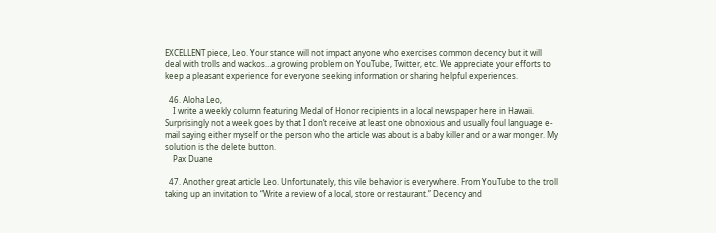EXCELLENT piece, Leo. Your stance will not impact anyone who exercises common decency but it will deal with trolls and wackos…a growing problem on YouTube, Twitter, etc. We appreciate your efforts to keep a pleasant experience for everyone seeking information or sharing helpful experiences.

  46. Aloha Leo,
    I write a weekly column featuring Medal of Honor recipients in a local newspaper here in Hawaii. Surprisingly not a week goes by that I don’t receive at least one obnoxious and usually foul language e-mail saying either myself or the person who the article was about is a baby killer and or a war monger. My solution is the delete button.
    Pax Duane

  47. Another great article Leo. Unfortunately, this vile behavior is everywhere. From YouTube to the troll taking up an invitation to “Write a review of a local, store or restaurant.” Decency and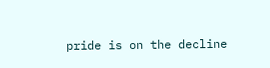pride is on the decline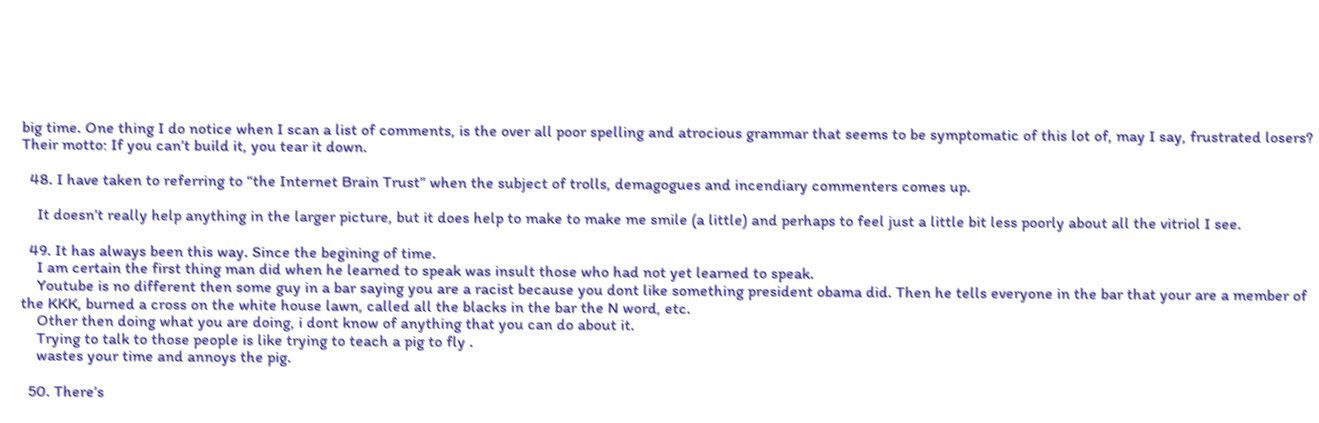big time. One thing I do notice when I scan a list of comments, is the over all poor spelling and atrocious grammar that seems to be symptomatic of this lot of, may I say, frustrated losers? Their motto: If you can’t build it, you tear it down.

  48. I have taken to referring to “the Internet Brain Trust” when the subject of trolls, demagogues and incendiary commenters comes up.

    It doesn’t really help anything in the larger picture, but it does help to make to make me smile (a little) and perhaps to feel just a little bit less poorly about all the vitriol I see.

  49. It has always been this way. Since the begining of time.
    I am certain the first thing man did when he learned to speak was insult those who had not yet learned to speak.
    Youtube is no different then some guy in a bar saying you are a racist because you dont like something president obama did. Then he tells everyone in the bar that your are a member of the KKK, burned a cross on the white house lawn, called all the blacks in the bar the N word, etc.
    Other then doing what you are doing, i dont know of anything that you can do about it.
    Trying to talk to those people is like trying to teach a pig to fly .
    wastes your time and annoys the pig.

  50. There’s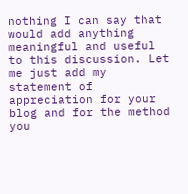nothing I can say that would add anything meaningful and useful to this discussion. Let me just add my statement of appreciation for your blog and for the method you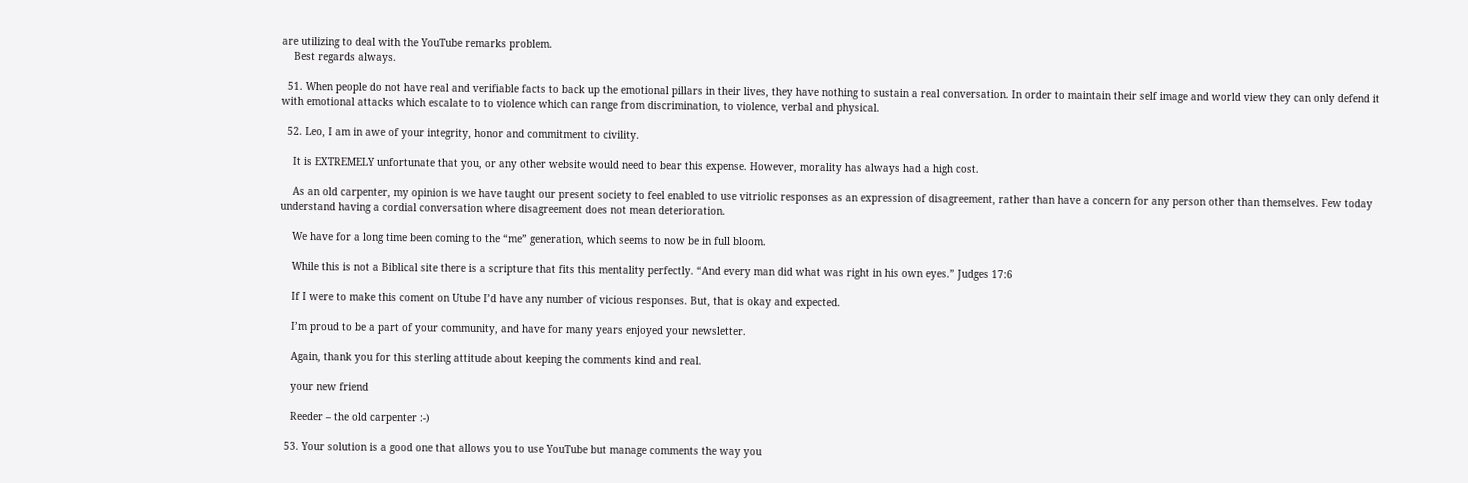are utilizing to deal with the YouTube remarks problem.
    Best regards always.

  51. When people do not have real and verifiable facts to back up the emotional pillars in their lives, they have nothing to sustain a real conversation. In order to maintain their self image and world view they can only defend it with emotional attacks which escalate to to violence which can range from discrimination, to violence, verbal and physical.

  52. Leo, I am in awe of your integrity, honor and commitment to civility.

    It is EXTREMELY unfortunate that you, or any other website would need to bear this expense. However, morality has always had a high cost.

    As an old carpenter, my opinion is we have taught our present society to feel enabled to use vitriolic responses as an expression of disagreement, rather than have a concern for any person other than themselves. Few today understand having a cordial conversation where disagreement does not mean deterioration.

    We have for a long time been coming to the “me” generation, which seems to now be in full bloom.

    While this is not a Biblical site there is a scripture that fits this mentality perfectly. “And every man did what was right in his own eyes.” Judges 17:6

    If I were to make this coment on Utube I’d have any number of vicious responses. But, that is okay and expected.

    I’m proud to be a part of your community, and have for many years enjoyed your newsletter.

    Again, thank you for this sterling attitude about keeping the comments kind and real.

    your new friend

    Reeder – the old carpenter :-)

  53. Your solution is a good one that allows you to use YouTube but manage comments the way you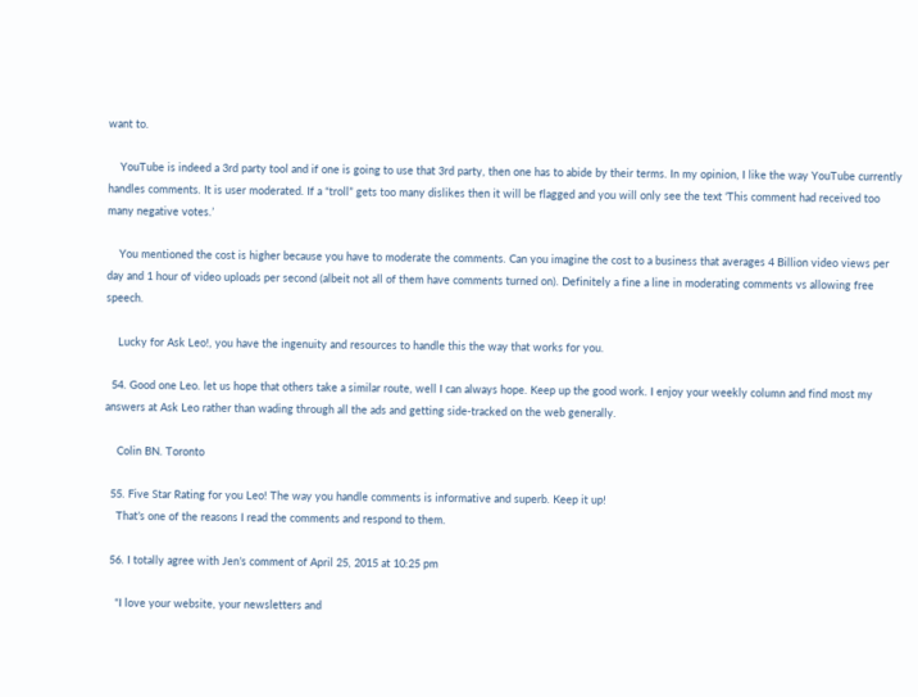want to.

    YouTube is indeed a 3rd party tool and if one is going to use that 3rd party, then one has to abide by their terms. In my opinion, I like the way YouTube currently handles comments. It is user moderated. If a “troll” gets too many dislikes then it will be flagged and you will only see the text ‘This comment had received too many negative votes.’

    You mentioned the cost is higher because you have to moderate the comments. Can you imagine the cost to a business that averages 4 Billion video views per day and 1 hour of video uploads per second (albeit not all of them have comments turned on). Definitely a fine a line in moderating comments vs allowing free speech.

    Lucky for Ask Leo!, you have the ingenuity and resources to handle this the way that works for you.

  54. Good one Leo. let us hope that others take a similar route, well I can always hope. Keep up the good work. I enjoy your weekly column and find most my answers at Ask Leo rather than wading through all the ads and getting side-tracked on the web generally.

    Colin BN. Toronto

  55. Five Star Rating for you Leo! The way you handle comments is informative and superb. Keep it up!
    That’s one of the reasons I read the comments and respond to them.

  56. I totally agree with Jen’s comment of April 25, 2015 at 10:25 pm

    “I love your website, your newsletters and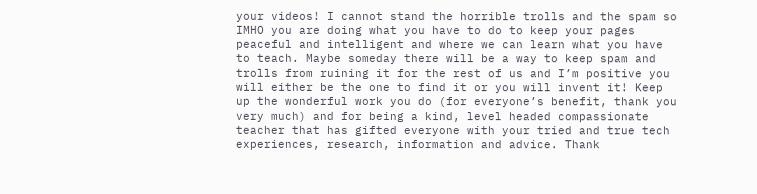your videos! I cannot stand the horrible trolls and the spam so IMHO you are doing what you have to do to keep your pages peaceful and intelligent and where we can learn what you have to teach. Maybe someday there will be a way to keep spam and trolls from ruining it for the rest of us and I’m positive you will either be the one to find it or you will invent it! Keep up the wonderful work you do (for everyone’s benefit, thank you very much) and for being a kind, level headed compassionate teacher that has gifted everyone with your tried and true tech experiences, research, information and advice. Thank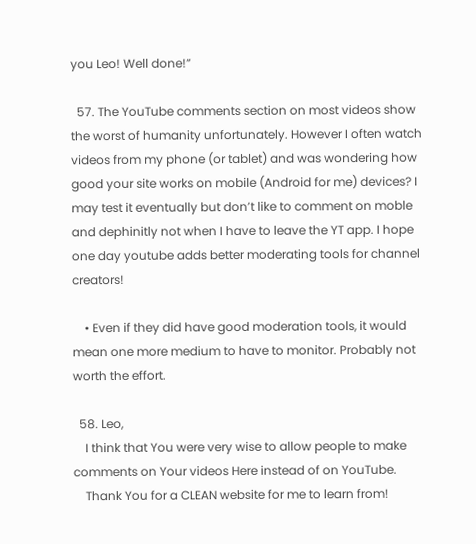you Leo! Well done!”

  57. The YouTube comments section on most videos show the worst of humanity unfortunately. However I often watch videos from my phone (or tablet) and was wondering how good your site works on mobile (Android for me) devices? I may test it eventually but don’t like to comment on moble and dephinitly not when I have to leave the YT app. I hope one day youtube adds better moderating tools for channel creators!

    • Even if they did have good moderation tools, it would mean one more medium to have to monitor. Probably not worth the effort.

  58. Leo,
    I think that You were very wise to allow people to make comments on Your videos Here instead of on YouTube.
    Thank You for a CLEAN website for me to learn from!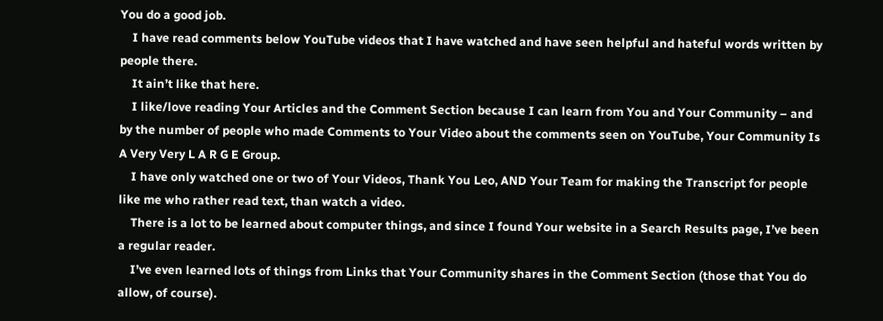You do a good job.
    I have read comments below YouTube videos that I have watched and have seen helpful and hateful words written by people there.
    It ain’t like that here.
    I like/love reading Your Articles and the Comment Section because I can learn from You and Your Community – and by the number of people who made Comments to Your Video about the comments seen on YouTube, Your Community Is A Very Very L A R G E Group.
    I have only watched one or two of Your Videos, Thank You Leo, AND Your Team for making the Transcript for people like me who rather read text, than watch a video.
    There is a lot to be learned about computer things, and since I found Your website in a Search Results page, I’ve been a regular reader.
    I’ve even learned lots of things from Links that Your Community shares in the Comment Section (those that You do allow, of course).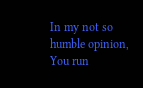In my not so humble opinion, You run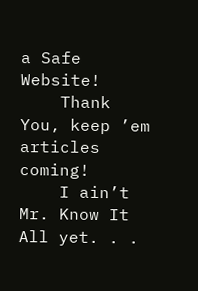a Safe Website!
    Thank You, keep ’em articles coming!
    I ain’t Mr. Know It All yet. . .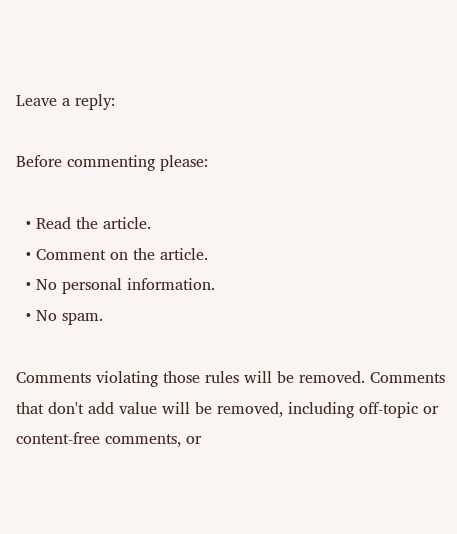Leave a reply:

Before commenting please:

  • Read the article.
  • Comment on the article.
  • No personal information.
  • No spam.

Comments violating those rules will be removed. Comments that don't add value will be removed, including off-topic or content-free comments, or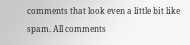comments that look even a little bit like spam. All comments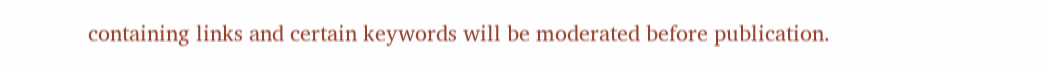containing links and certain keywords will be moderated before publication.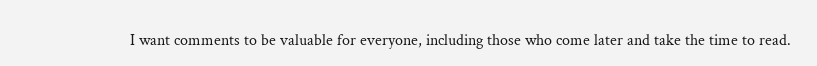I want comments to be valuable for everyone, including those who come later and take the time to read.